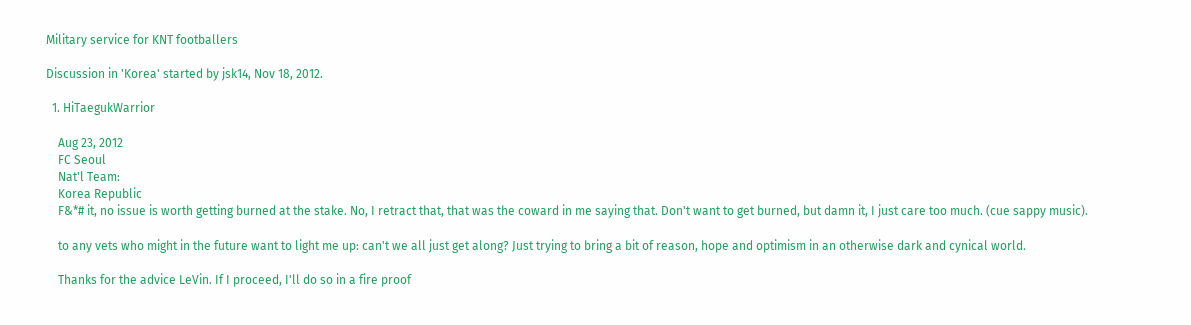Military service for KNT footballers

Discussion in 'Korea' started by jsk14, Nov 18, 2012.

  1. HiTaegukWarrior

    Aug 23, 2012
    FC Seoul
    Nat'l Team:
    Korea Republic
    F&*# it, no issue is worth getting burned at the stake. No, I retract that, that was the coward in me saying that. Don't want to get burned, but damn it, I just care too much. (cue sappy music).

    to any vets who might in the future want to light me up: can't we all just get along? Just trying to bring a bit of reason, hope and optimism in an otherwise dark and cynical world.

    Thanks for the advice LeVin. If I proceed, I'll do so in a fire proof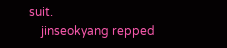suit.
    jinseokyang repped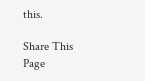this.

Share This Page